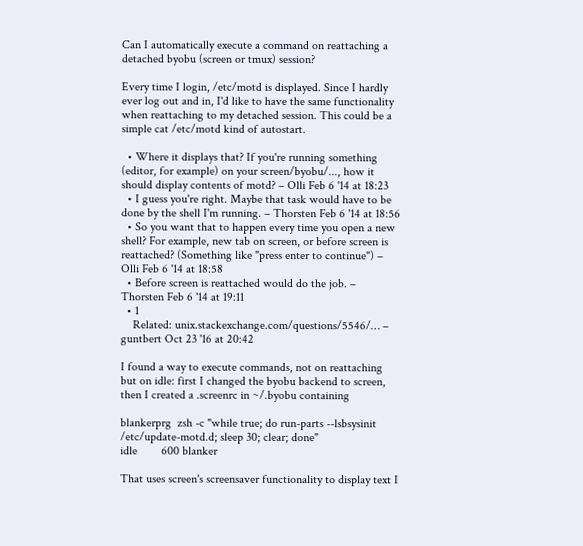Can I automatically execute a command on reattaching a detached byobu (screen or tmux) session?

Every time I login, /etc/motd is displayed. Since I hardly ever log out and in, I'd like to have the same functionality when reattaching to my detached session. This could be a simple cat /etc/motd kind of autostart.

  • Where it displays that? If you're running something (editor, for example) on your screen/byobu/..., how it should display contents of motd? – Olli Feb 6 '14 at 18:23
  • I guess you're right. Maybe that task would have to be done by the shell I'm running. – Thorsten Feb 6 '14 at 18:56
  • So you want that to happen every time you open a new shell? For example, new tab on screen, or before screen is reattached? (Something like "press enter to continue") – Olli Feb 6 '14 at 18:58
  • Before screen is reattached would do the job. – Thorsten Feb 6 '14 at 19:11
  • 1
    Related: unix.stackexchange.com/questions/5546/… – guntbert Oct 23 '16 at 20:42

I found a way to execute commands, not on reattaching but on idle: first I changed the byobu backend to screen, then I created a .screenrc in ~/.byobu containing

blankerprg  zsh -c "while true; do run-parts --lsbsysinit /etc/update-motd.d; sleep 30; clear; done"
idle        600 blanker

That uses screen's screensaver functionality to display text I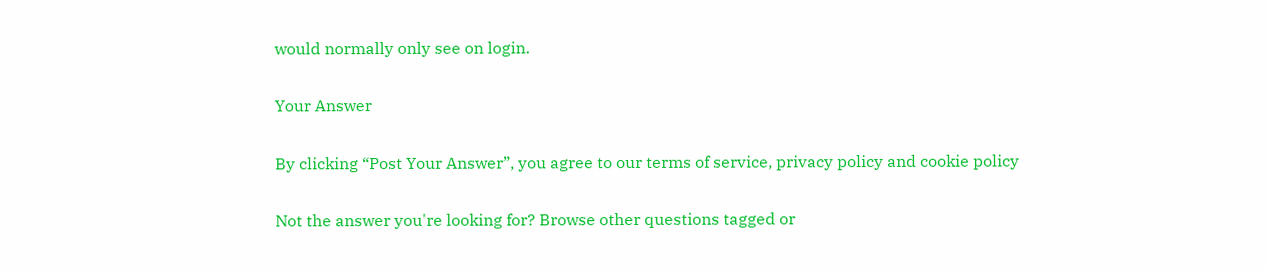would normally only see on login.

Your Answer

By clicking “Post Your Answer”, you agree to our terms of service, privacy policy and cookie policy

Not the answer you're looking for? Browse other questions tagged or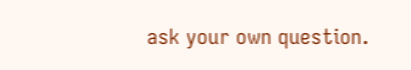ask your own question.